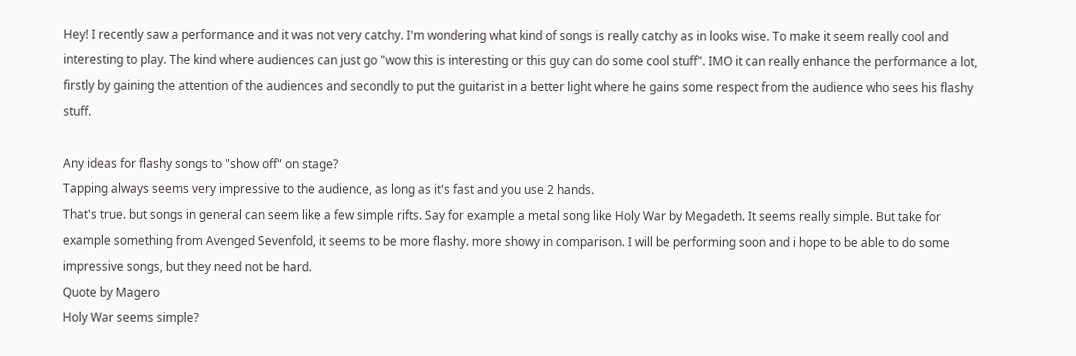Hey! I recently saw a performance and it was not very catchy. I'm wondering what kind of songs is really catchy as in looks wise. To make it seem really cool and interesting to play. The kind where audiences can just go "wow this is interesting or this guy can do some cool stuff". IMO it can really enhance the performance a lot, firstly by gaining the attention of the audiences and secondly to put the guitarist in a better light where he gains some respect from the audience who sees his flashy stuff.

Any ideas for flashy songs to "show off" on stage?
Tapping always seems very impressive to the audience, as long as it's fast and you use 2 hands.
That's true. but songs in general can seem like a few simple rifts. Say for example a metal song like Holy War by Megadeth. It seems really simple. But take for example something from Avenged Sevenfold, it seems to be more flashy. more showy in comparison. I will be performing soon and i hope to be able to do some impressive songs, but they need not be hard.
Quote by Magero
Holy War seems simple?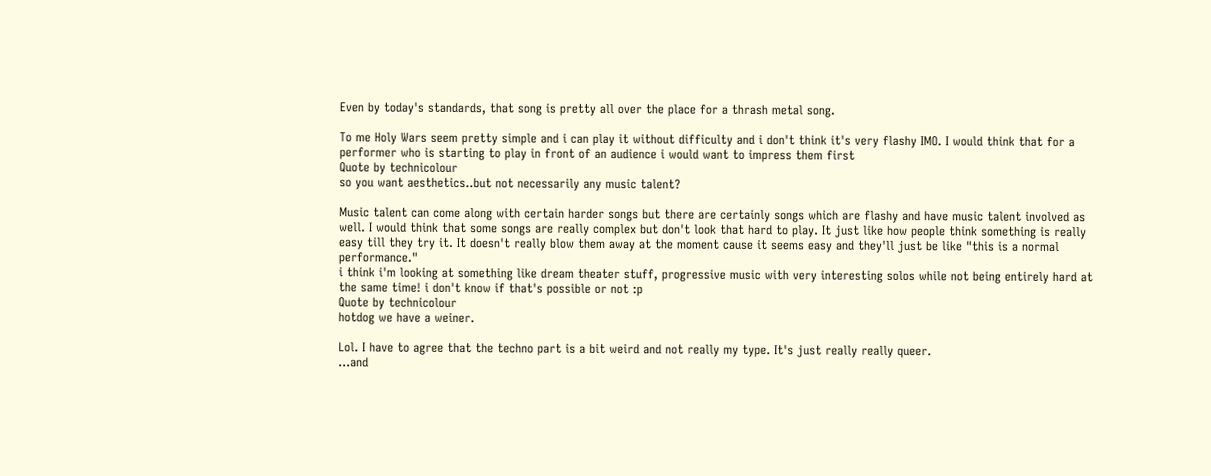Even by today's standards, that song is pretty all over the place for a thrash metal song.

To me Holy Wars seem pretty simple and i can play it without difficulty and i don't think it's very flashy IMO. I would think that for a performer who is starting to play in front of an audience i would want to impress them first
Quote by technicolour
so you want aesthetics..but not necessarily any music talent?

Music talent can come along with certain harder songs but there are certainly songs which are flashy and have music talent involved as well. I would think that some songs are really complex but don't look that hard to play. It just like how people think something is really easy till they try it. It doesn't really blow them away at the moment cause it seems easy and they'll just be like "this is a normal performance."
i think i'm looking at something like dream theater stuff, progressive music with very interesting solos while not being entirely hard at the same time! i don't know if that's possible or not :p
Quote by technicolour
hotdog we have a weiner.

Lol. I have to agree that the techno part is a bit weird and not really my type. It's just really really queer.
...and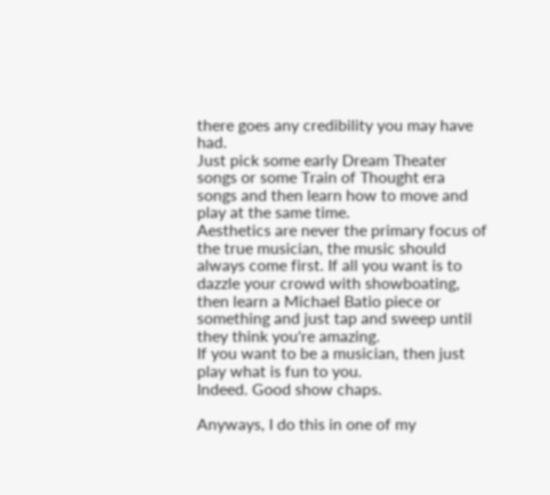there goes any credibility you may have had.
Just pick some early Dream Theater songs or some Train of Thought era songs and then learn how to move and play at the same time.
Aesthetics are never the primary focus of the true musician, the music should always come first. If all you want is to dazzle your crowd with showboating, then learn a Michael Batio piece or something and just tap and sweep until they think you're amazing.
If you want to be a musician, then just play what is fun to you.
Indeed. Good show chaps.

Anyways, I do this in one of my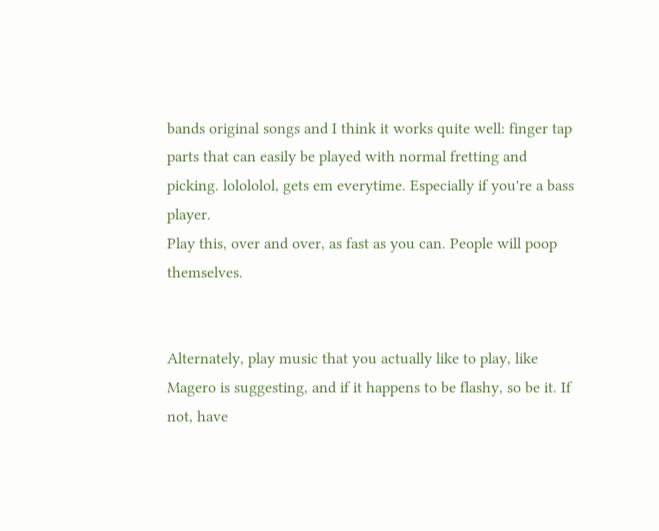bands original songs and I think it works quite well: finger tap parts that can easily be played with normal fretting and picking. lolololol, gets em everytime. Especially if you're a bass player.
Play this, over and over, as fast as you can. People will poop themselves.


Alternately, play music that you actually like to play, like Magero is suggesting, and if it happens to be flashy, so be it. If not, have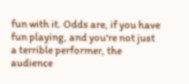fun with it. Odds are, if you have fun playing, and you're not just a terrible performer, the audience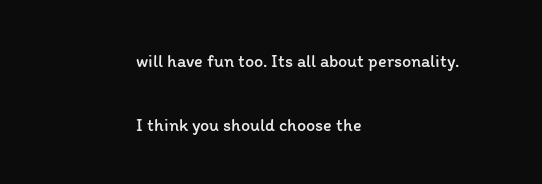will have fun too. Its all about personality.

I think you should choose the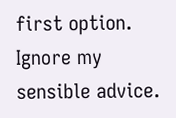first option. Ignore my sensible advice.